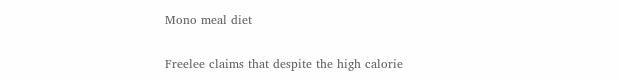Mono meal diet

Freelee claims that despite the high calorie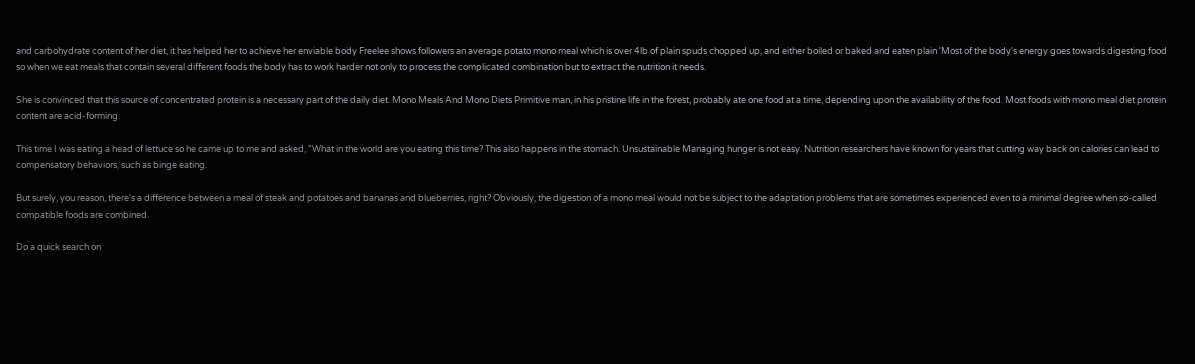and carbohydrate content of her diet, it has helped her to achieve her enviable body Freelee shows followers an average potato mono meal which is over 4lb of plain spuds chopped up, and either boiled or baked and eaten plain 'Most of the body's energy goes towards digesting food so when we eat meals that contain several different foods the body has to work harder not only to process the complicated combination but to extract the nutrition it needs.

She is convinced that this source of concentrated protein is a necessary part of the daily diet. Mono Meals And Mono Diets Primitive man, in his pristine life in the forest, probably ate one food at a time, depending upon the availability of the food. Most foods with mono meal diet protein content are acid-forming.

This time I was eating a head of lettuce so he came up to me and asked, "What in the world are you eating this time? This also happens in the stomach. Unsustainable Managing hunger is not easy. Nutrition researchers have known for years that cutting way back on calories can lead to compensatory behaviors, such as binge eating.

But surely, you reason, there's a difference between a meal of steak and potatoes and bananas and blueberries, right? Obviously, the digestion of a mono meal would not be subject to the adaptation problems that are sometimes experienced even to a minimal degree when so-called compatible foods are combined.

Do a quick search on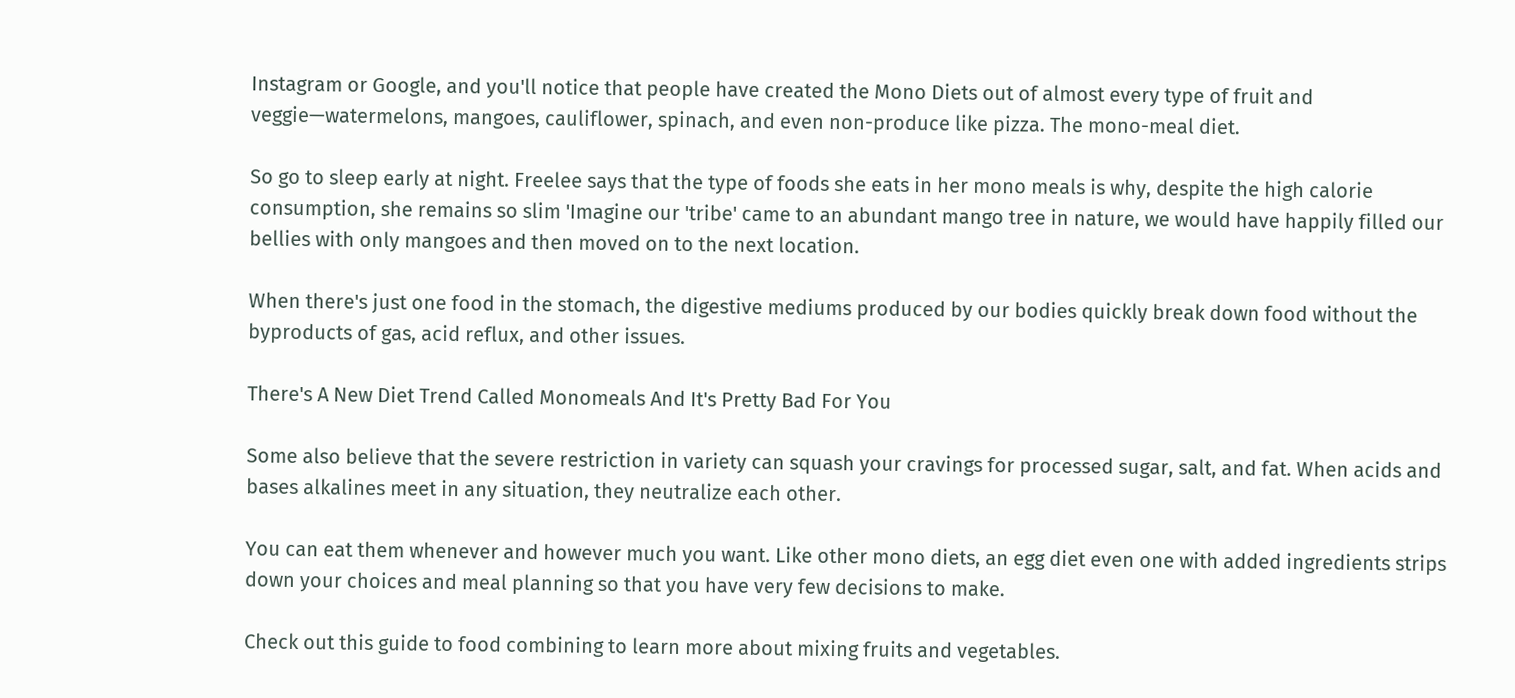Instagram or Google, and you'll notice that people have created the Mono Diets out of almost every type of fruit and veggie—watermelons, mangoes, cauliflower, spinach, and even non-produce like pizza. The mono-meal diet.

So go to sleep early at night. Freelee says that the type of foods she eats in her mono meals is why, despite the high calorie consumption, she remains so slim 'Imagine our 'tribe' came to an abundant mango tree in nature, we would have happily filled our bellies with only mangoes and then moved on to the next location.

When there's just one food in the stomach, the digestive mediums produced by our bodies quickly break down food without the byproducts of gas, acid reflux, and other issues.

There's A New Diet Trend Called Monomeals And It's Pretty Bad For You

Some also believe that the severe restriction in variety can squash your cravings for processed sugar, salt, and fat. When acids and bases alkalines meet in any situation, they neutralize each other.

You can eat them whenever and however much you want. Like other mono diets, an egg diet even one with added ingredients strips down your choices and meal planning so that you have very few decisions to make.

Check out this guide to food combining to learn more about mixing fruits and vegetables.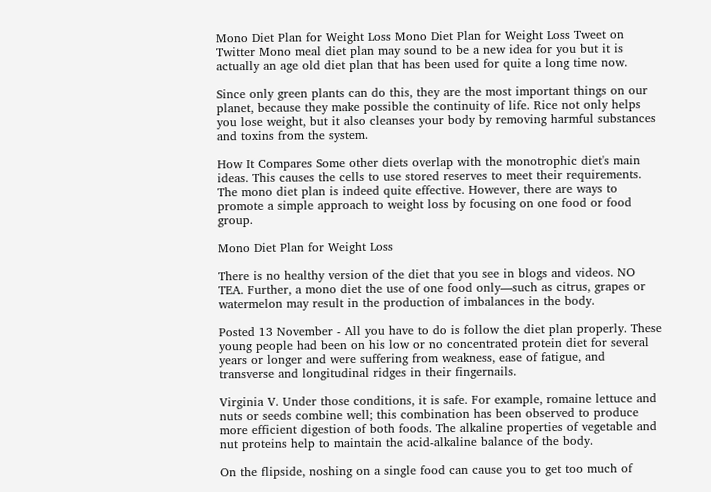Mono Diet Plan for Weight Loss Mono Diet Plan for Weight Loss Tweet on Twitter Mono meal diet plan may sound to be a new idea for you but it is actually an age old diet plan that has been used for quite a long time now.

Since only green plants can do this, they are the most important things on our planet, because they make possible the continuity of life. Rice not only helps you lose weight, but it also cleanses your body by removing harmful substances and toxins from the system.

How It Compares Some other diets overlap with the monotrophic diet's main ideas. This causes the cells to use stored reserves to meet their requirements. The mono diet plan is indeed quite effective. However, there are ways to promote a simple approach to weight loss by focusing on one food or food group.

Mono Diet Plan for Weight Loss

There is no healthy version of the diet that you see in blogs and videos. NO TEA. Further, a mono diet the use of one food only—such as citrus, grapes or watermelon may result in the production of imbalances in the body.

Posted 13 November - All you have to do is follow the diet plan properly. These young people had been on his low or no concentrated protein diet for several years or longer and were suffering from weakness, ease of fatigue, and transverse and longitudinal ridges in their fingernails.

Virginia V. Under those conditions, it is safe. For example, romaine lettuce and nuts or seeds combine well; this combination has been observed to produce more efficient digestion of both foods. The alkaline properties of vegetable and nut proteins help to maintain the acid-alkaline balance of the body.

On the flipside, noshing on a single food can cause you to get too much of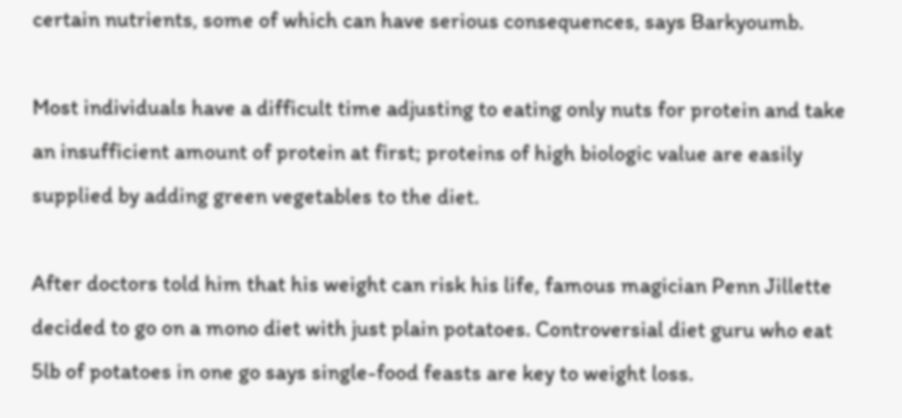certain nutrients, some of which can have serious consequences, says Barkyoumb.

Most individuals have a difficult time adjusting to eating only nuts for protein and take an insufficient amount of protein at first; proteins of high biologic value are easily supplied by adding green vegetables to the diet.

After doctors told him that his weight can risk his life, famous magician Penn Jillette decided to go on a mono diet with just plain potatoes. Controversial diet guru who eat 5lb of potatoes in one go says single-food feasts are key to weight loss.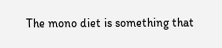The mono diet is something that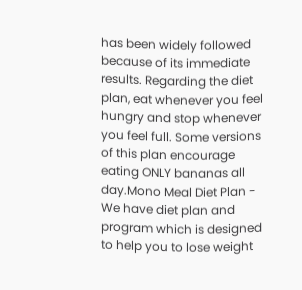has been widely followed because of its immediate results. Regarding the diet plan, eat whenever you feel hungry and stop whenever you feel full. Some versions of this plan encourage eating ONLY bananas all day.Mono Meal Diet Plan - We have diet plan and program which is designed to help you to lose weight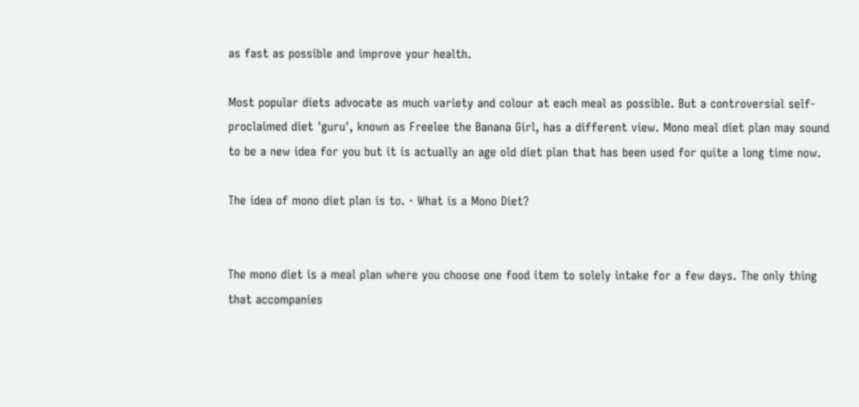as fast as possible and improve your health.

Most popular diets advocate as much variety and colour at each meal as possible. But a controversial self-proclaimed diet 'guru', known as Freelee the Banana Girl, has a different view. Mono meal diet plan may sound to be a new idea for you but it is actually an age old diet plan that has been used for quite a long time now.

The idea of mono diet plan is to. · What is a Mono Diet?


The mono diet is a meal plan where you choose one food item to solely intake for a few days. The only thing that accompanies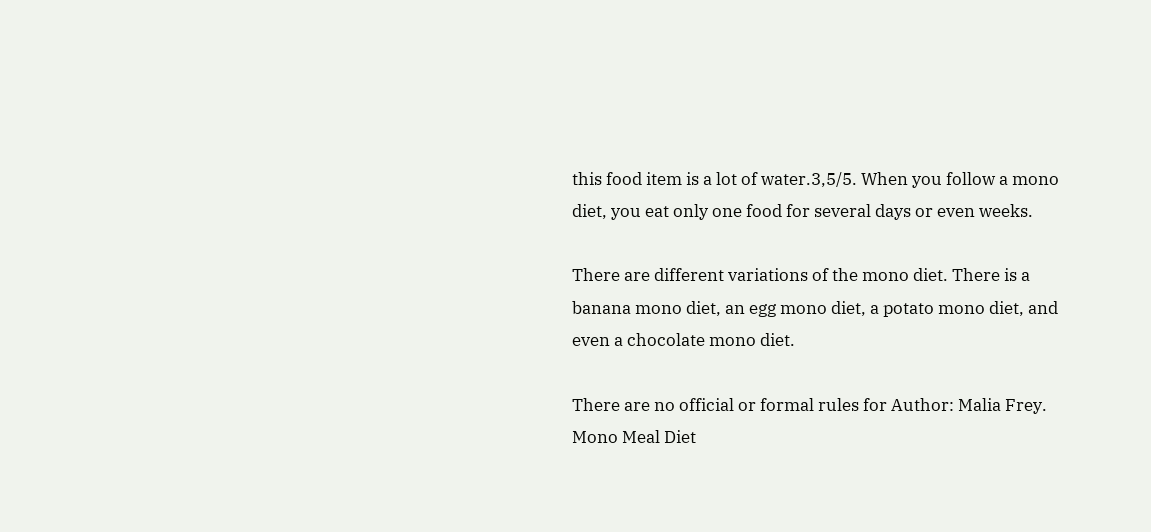this food item is a lot of water.3,5/5. When you follow a mono diet, you eat only one food for several days or even weeks.

There are different variations of the mono diet. There is a banana mono diet, an egg mono diet, a potato mono diet, and even a chocolate mono diet.

There are no official or formal rules for Author: Malia Frey. Mono Meal Diet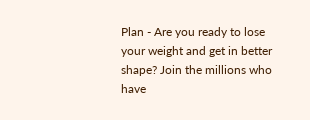Plan - Are you ready to lose your weight and get in better shape? Join the millions who have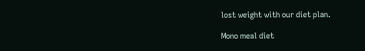lost weight with our diet plan.

Mono meal diet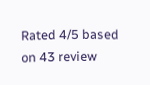Rated 4/5 based on 43 review